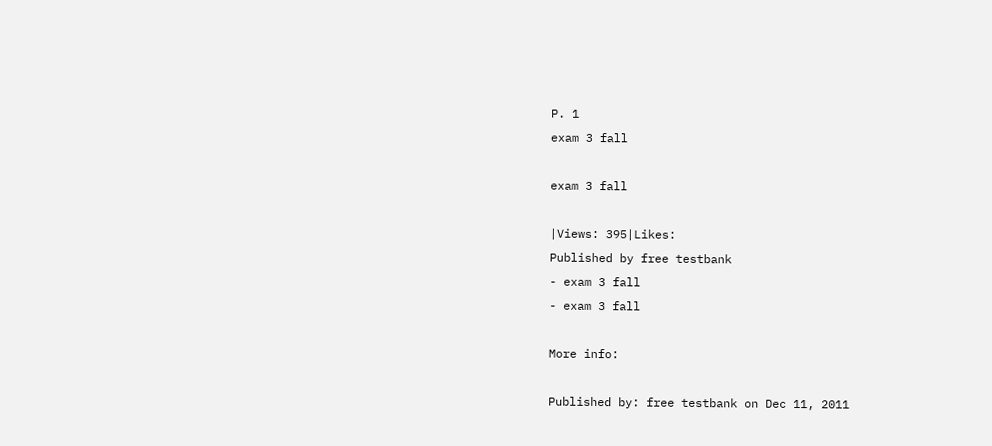P. 1
exam 3 fall

exam 3 fall

|Views: 395|Likes:
Published by free testbank
- exam 3 fall
- exam 3 fall

More info:

Published by: free testbank on Dec 11, 2011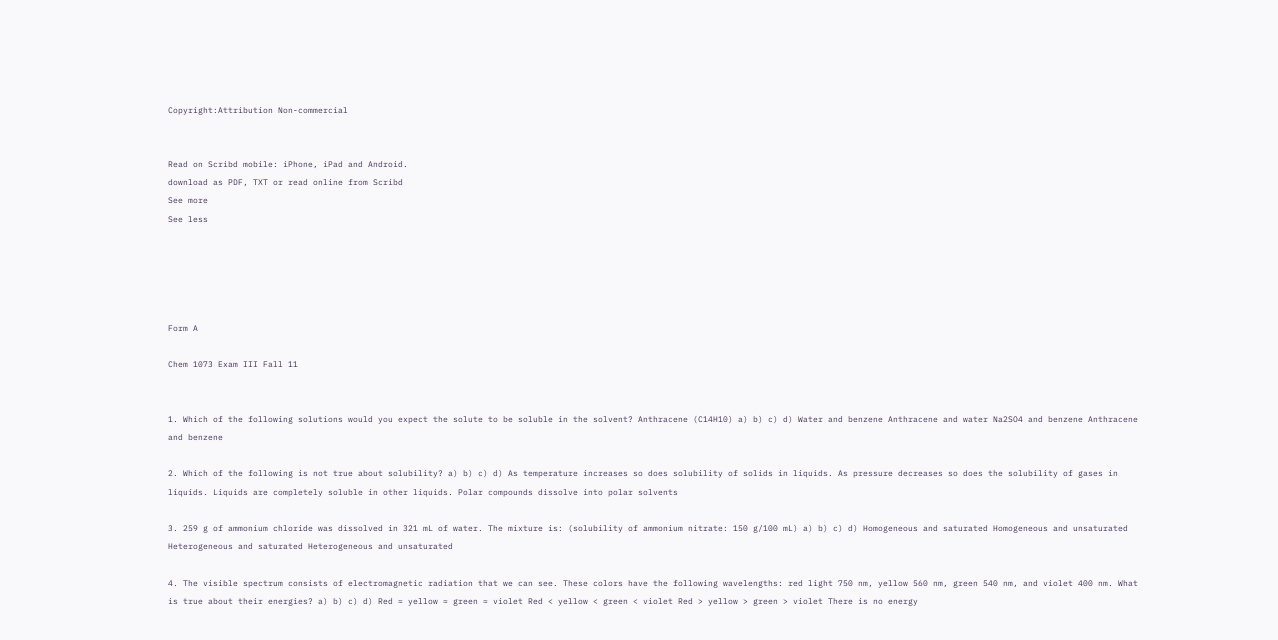Copyright:Attribution Non-commercial


Read on Scribd mobile: iPhone, iPad and Android.
download as PDF, TXT or read online from Scribd
See more
See less





Form A

Chem 1073 Exam III Fall 11


1. Which of the following solutions would you expect the solute to be soluble in the solvent? Anthracene (C14H10) a) b) c) d) Water and benzene Anthracene and water Na2SO4 and benzene Anthracene and benzene

2. Which of the following is not true about solubility? a) b) c) d) As temperature increases so does solubility of solids in liquids. As pressure decreases so does the solubility of gases in liquids. Liquids are completely soluble in other liquids. Polar compounds dissolve into polar solvents

3. 259 g of ammonium chloride was dissolved in 321 mL of water. The mixture is: (solubility of ammonium nitrate: 150 g/100 mL) a) b) c) d) Homogeneous and saturated Homogeneous and unsaturated Heterogeneous and saturated Heterogeneous and unsaturated

4. The visible spectrum consists of electromagnetic radiation that we can see. These colors have the following wavelengths: red light 750 nm, yellow 560 nm, green 540 nm, and violet 400 nm. What is true about their energies? a) b) c) d) Red ≈ yellow ≈ green ≈ violet Red < yellow < green < violet Red > yellow > green > violet There is no energy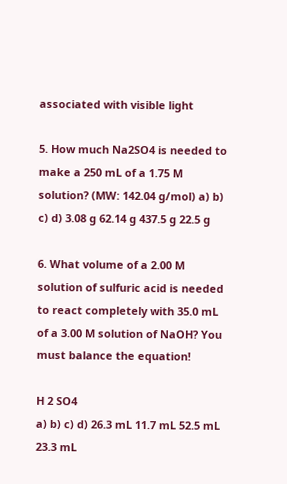associated with visible light

5. How much Na2SO4 is needed to make a 250 mL of a 1.75 M solution? (MW: 142.04 g/mol) a) b) c) d) 3.08 g 62.14 g 437.5 g 22.5 g

6. What volume of a 2.00 M solution of sulfuric acid is needed to react completely with 35.0 mL of a 3.00 M solution of NaOH? You must balance the equation!

H 2 SO4
a) b) c) d) 26.3 mL 11.7 mL 52.5 mL 23.3 mL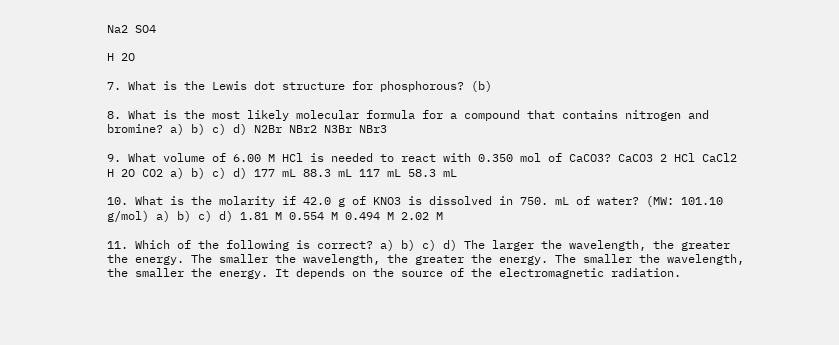Na2 SO4

H 2O

7. What is the Lewis dot structure for phosphorous? (b)

8. What is the most likely molecular formula for a compound that contains nitrogen and bromine? a) b) c) d) N2Br NBr2 N3Br NBr3

9. What volume of 6.00 M HCl is needed to react with 0.350 mol of CaCO3? CaCO3 2 HCl CaCl2 H 2O CO2 a) b) c) d) 177 mL 88.3 mL 117 mL 58.3 mL

10. What is the molarity if 42.0 g of KNO3 is dissolved in 750. mL of water? (MW: 101.10 g/mol) a) b) c) d) 1.81 M 0.554 M 0.494 M 2.02 M

11. Which of the following is correct? a) b) c) d) The larger the wavelength, the greater the energy. The smaller the wavelength, the greater the energy. The smaller the wavelength, the smaller the energy. It depends on the source of the electromagnetic radiation.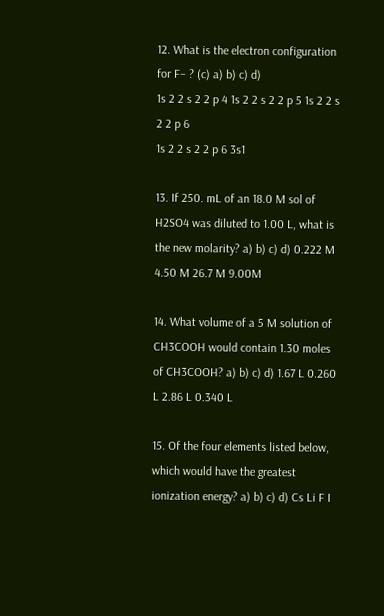12. What is the electron configuration for F– ? (c) a) b) c) d)
1s 2 2 s 2 2 p 4 1s 2 2 s 2 2 p 5 1s 2 2 s 2 2 p 6
1s 2 2 s 2 2 p 6 3s1

13. If 250. mL of an 18.0 M sol of H2SO4 was diluted to 1.00 L, what is the new molarity? a) b) c) d) 0.222 M 4.50 M 26.7 M 9.00M

14. What volume of a 5 M solution of CH3COOH would contain 1.30 moles of CH3COOH? a) b) c) d) 1.67 L 0.260 L 2.86 L 0.340 L

15. Of the four elements listed below, which would have the greatest ionization energy? a) b) c) d) Cs Li F I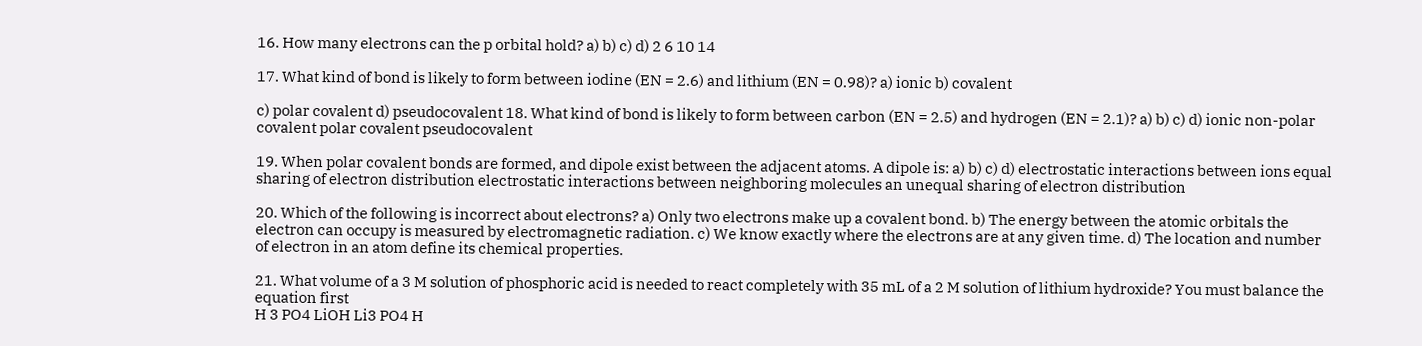16. How many electrons can the p orbital hold? a) b) c) d) 2 6 10 14

17. What kind of bond is likely to form between iodine (EN = 2.6) and lithium (EN = 0.98)? a) ionic b) covalent

c) polar covalent d) pseudocovalent 18. What kind of bond is likely to form between carbon (EN = 2.5) and hydrogen (EN = 2.1)? a) b) c) d) ionic non-polar covalent polar covalent pseudocovalent

19. When polar covalent bonds are formed, and dipole exist between the adjacent atoms. A dipole is: a) b) c) d) electrostatic interactions between ions equal sharing of electron distribution electrostatic interactions between neighboring molecules an unequal sharing of electron distribution

20. Which of the following is incorrect about electrons? a) Only two electrons make up a covalent bond. b) The energy between the atomic orbitals the electron can occupy is measured by electromagnetic radiation. c) We know exactly where the electrons are at any given time. d) The location and number of electron in an atom define its chemical properties.

21. What volume of a 3 M solution of phosphoric acid is needed to react completely with 35 mL of a 2 M solution of lithium hydroxide? You must balance the equation first
H 3 PO4 LiOH Li3 PO4 H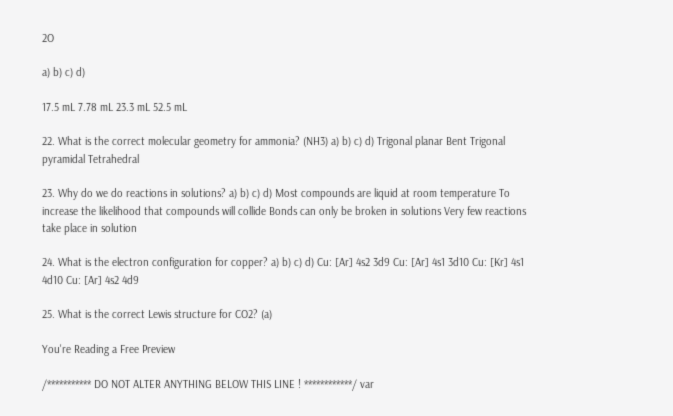2O

a) b) c) d)

17.5 mL 7.78 mL 23.3 mL 52.5 mL

22. What is the correct molecular geometry for ammonia? (NH3) a) b) c) d) Trigonal planar Bent Trigonal pyramidal Tetrahedral

23. Why do we do reactions in solutions? a) b) c) d) Most compounds are liquid at room temperature To increase the likelihood that compounds will collide Bonds can only be broken in solutions Very few reactions take place in solution

24. What is the electron configuration for copper? a) b) c) d) Cu: [Ar] 4s2 3d9 Cu: [Ar] 4s1 3d10 Cu: [Kr] 4s1 4d10 Cu: [Ar] 4s2 4d9

25. What is the correct Lewis structure for CO2? (a)

You're Reading a Free Preview

/*********** DO NOT ALTER ANYTHING BELOW THIS LINE ! ************/ var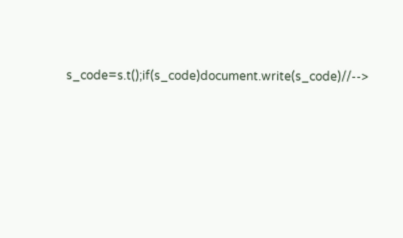s_code=s.t();if(s_code)document.write(s_code)//-->